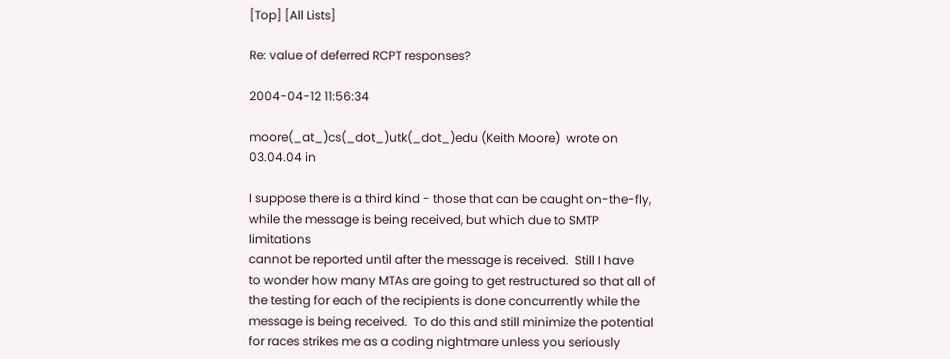[Top] [All Lists]

Re: value of deferred RCPT responses?

2004-04-12 11:56:34

moore(_at_)cs(_dot_)utk(_dot_)edu (Keith Moore)  wrote on 03.04.04 in

I suppose there is a third kind - those that can be caught on-the-fly,
while the message is being received, but which due to SMTP limitations
cannot be reported until after the message is received.  Still I have
to wonder how many MTAs are going to get restructured so that all of
the testing for each of the recipients is done concurrently while the
message is being received.  To do this and still minimize the potential
for races strikes me as a coding nightmare unless you seriously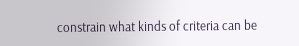constrain what kinds of criteria can be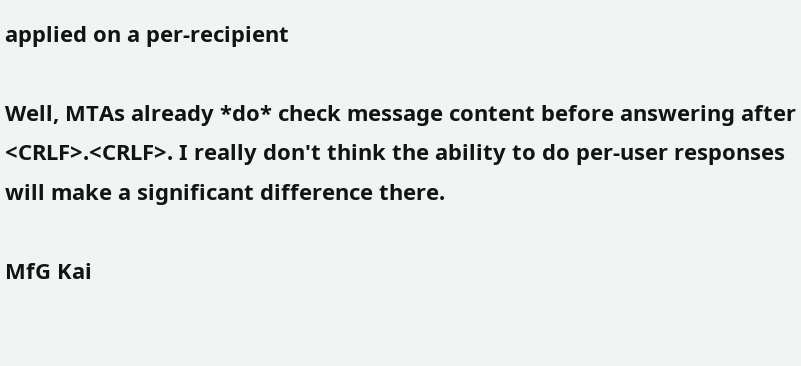applied on a per-recipient

Well, MTAs already *do* check message content before answering after
<CRLF>.<CRLF>. I really don't think the ability to do per-user responses
will make a significant difference there.

MfG Kai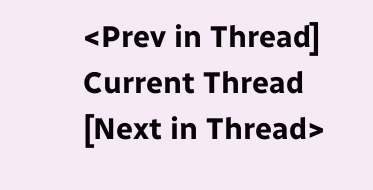<Prev in Thread] Current Thread [Next in Thread>